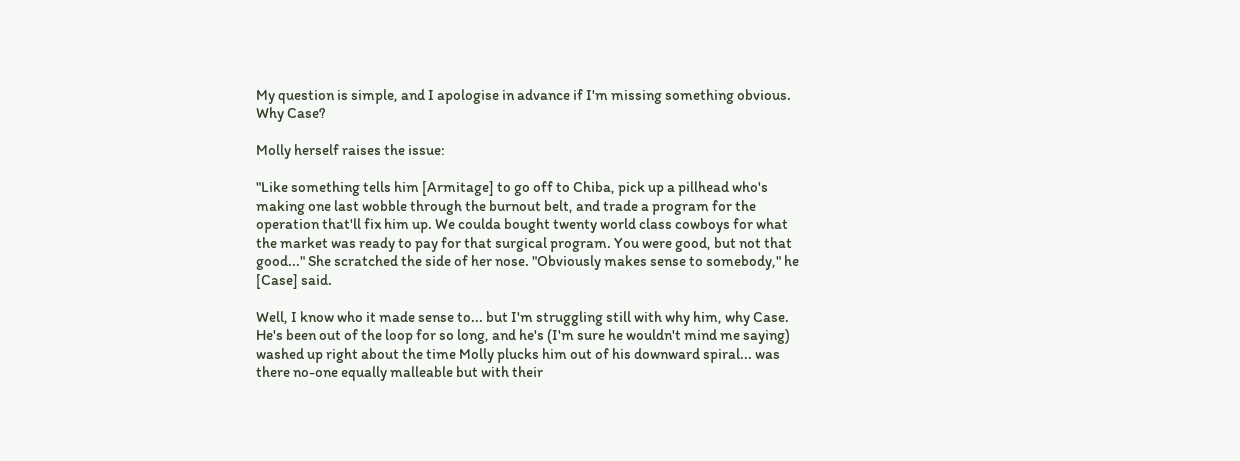My question is simple, and I apologise in advance if I'm missing something obvious. Why Case?

Molly herself raises the issue:

"Like something tells him [Armitage] to go off to Chiba, pick up a pillhead who's making one last wobble through the burnout belt, and trade a program for the operation that'll fix him up. We coulda bought twenty world class cowboys for what the market was ready to pay for that surgical program. You were good, but not that good..." She scratched the side of her nose. "Obviously makes sense to somebody," he [Case] said.

Well, I know who it made sense to... but I'm struggling still with why him, why Case. He's been out of the loop for so long, and he's (I'm sure he wouldn't mind me saying) washed up right about the time Molly plucks him out of his downward spiral... was there no-one equally malleable but with their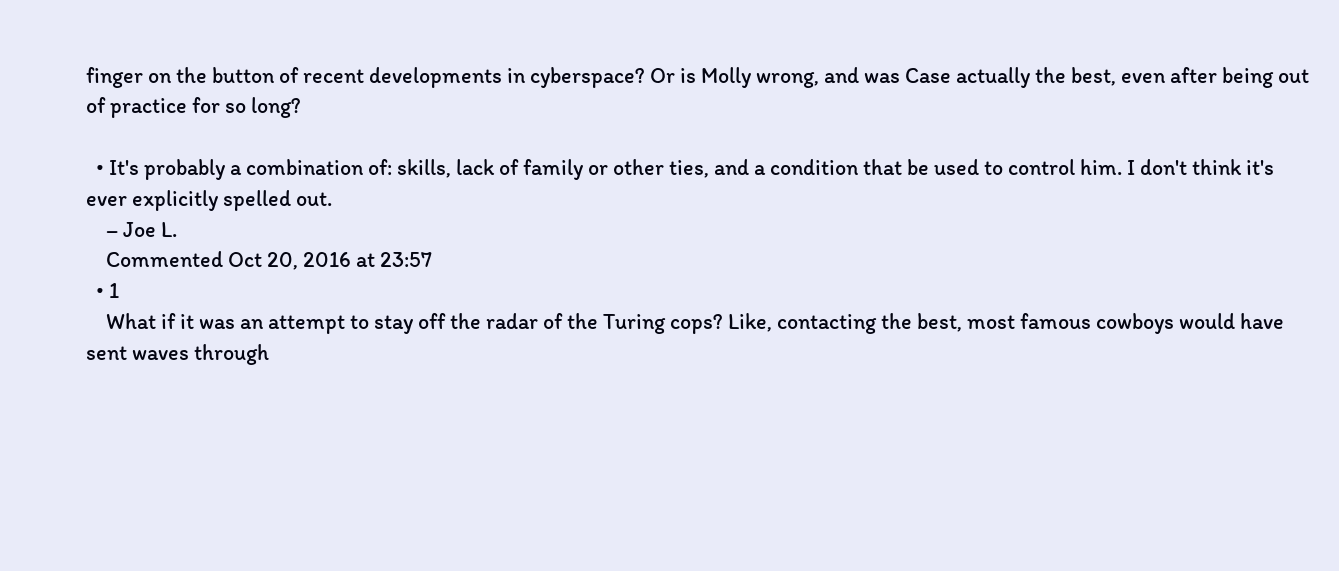finger on the button of recent developments in cyberspace? Or is Molly wrong, and was Case actually the best, even after being out of practice for so long?

  • It's probably a combination of: skills, lack of family or other ties, and a condition that be used to control him. I don't think it's ever explicitly spelled out.
    – Joe L.
    Commented Oct 20, 2016 at 23:57
  • 1
    What if it was an attempt to stay off the radar of the Turing cops? Like, contacting the best, most famous cowboys would have sent waves through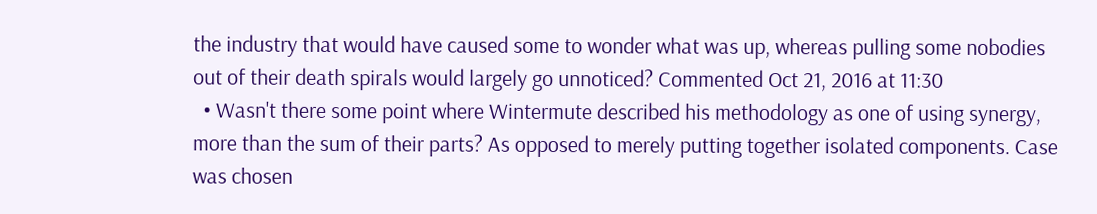the industry that would have caused some to wonder what was up, whereas pulling some nobodies out of their death spirals would largely go unnoticed? Commented Oct 21, 2016 at 11:30
  • Wasn't there some point where Wintermute described his methodology as one of using synergy, more than the sum of their parts? As opposed to merely putting together isolated components. Case was chosen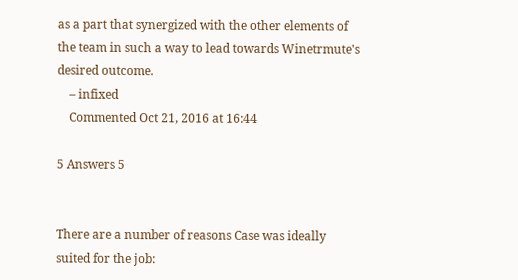as a part that synergized with the other elements of the team in such a way to lead towards Winetrmute's desired outcome.
    – infixed
    Commented Oct 21, 2016 at 16:44

5 Answers 5


There are a number of reasons Case was ideally suited for the job: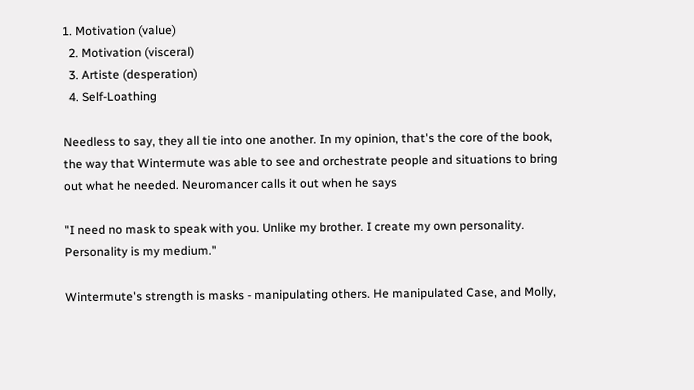1. Motivation (value)
  2. Motivation (visceral)
  3. Artiste (desperation)
  4. Self-Loathing

Needless to say, they all tie into one another. In my opinion, that's the core of the book, the way that Wintermute was able to see and orchestrate people and situations to bring out what he needed. Neuromancer calls it out when he says

"I need no mask to speak with you. Unlike my brother. I create my own personality. Personality is my medium."

Wintermute's strength is masks - manipulating others. He manipulated Case, and Molly,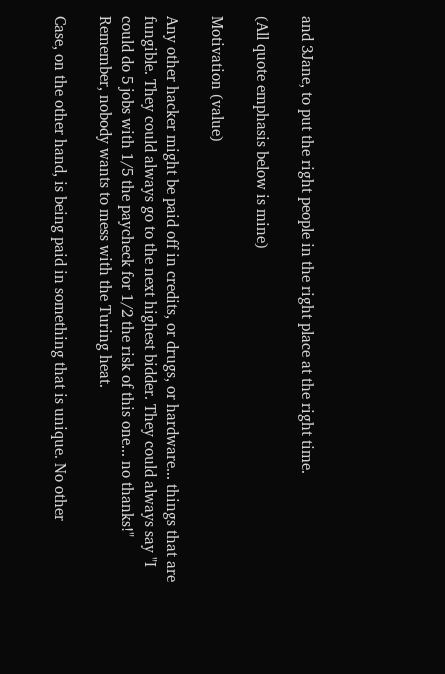and 3Jane, to put the right people in the right place at the right time.

(All quote emphasis below is mine)

Motivation (value)

Any other hacker might be paid off in credits, or drugs, or hardware... things that are fungible. They could always go to the next highest bidder. They could always say "I could do 5 jobs with 1/5 the paycheck for 1/2 the risk of this one... no thanks!" Remember, nobody wants to mess with the Turing heat.

Case, on the other hand, is being paid in something that is unique. No other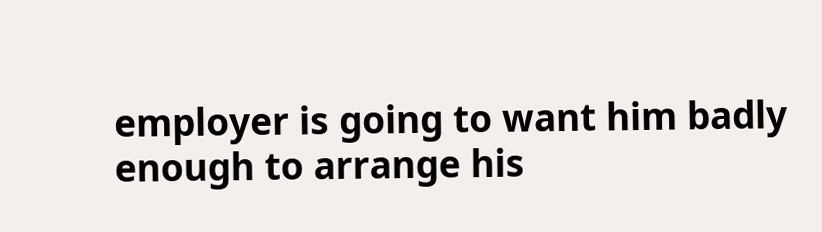employer is going to want him badly enough to arrange his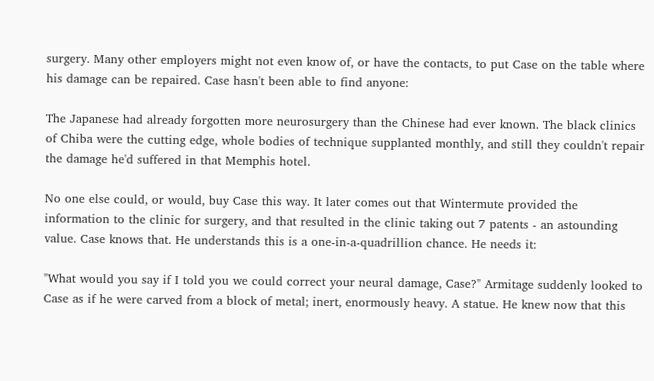surgery. Many other employers might not even know of, or have the contacts, to put Case on the table where his damage can be repaired. Case hasn't been able to find anyone:

The Japanese had already forgotten more neurosurgery than the Chinese had ever known. The black clinics of Chiba were the cutting edge, whole bodies of technique supplanted monthly, and still they couldn't repair the damage he'd suffered in that Memphis hotel.

No one else could, or would, buy Case this way. It later comes out that Wintermute provided the information to the clinic for surgery, and that resulted in the clinic taking out 7 patents - an astounding value. Case knows that. He understands this is a one-in-a-quadrillion chance. He needs it:

"What would you say if I told you we could correct your neural damage, Case?" Armitage suddenly looked to Case as if he were carved from a block of metal; inert, enormously heavy. A statue. He knew now that this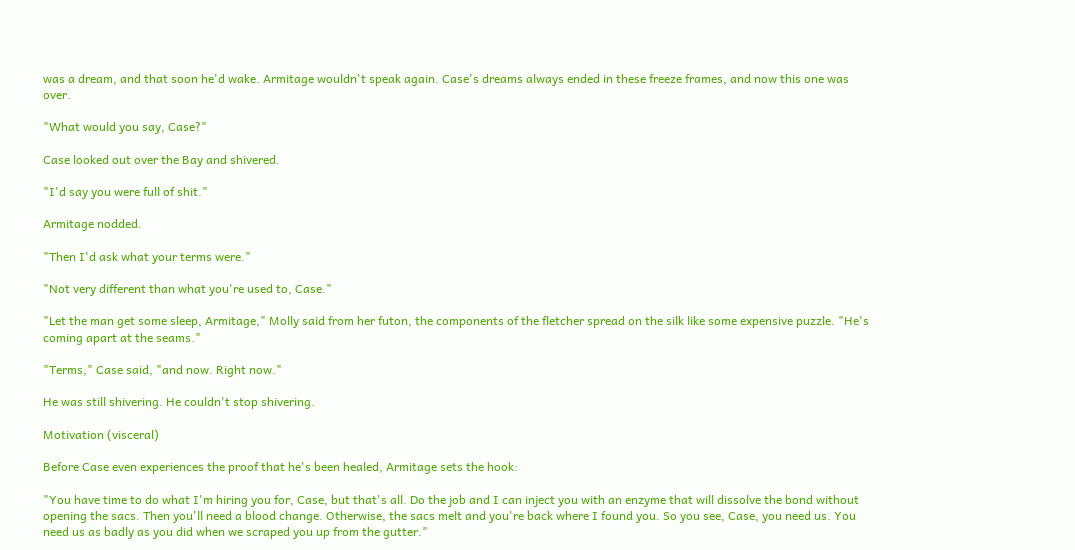was a dream, and that soon he'd wake. Armitage wouldn't speak again. Case's dreams always ended in these freeze frames, and now this one was over.

"What would you say, Case?"

Case looked out over the Bay and shivered.

"I'd say you were full of shit."

Armitage nodded.

"Then I'd ask what your terms were."

"Not very different than what you're used to, Case."

"Let the man get some sleep, Armitage," Molly said from her futon, the components of the fletcher spread on the silk like some expensive puzzle. "He's coming apart at the seams."

"Terms," Case said, "and now. Right now."

He was still shivering. He couldn't stop shivering.

Motivation (visceral)

Before Case even experiences the proof that he's been healed, Armitage sets the hook:

"You have time to do what I'm hiring you for, Case, but that's all. Do the job and I can inject you with an enzyme that will dissolve the bond without opening the sacs. Then you'll need a blood change. Otherwise, the sacs melt and you're back where I found you. So you see, Case, you need us. You need us as badly as you did when we scraped you up from the gutter."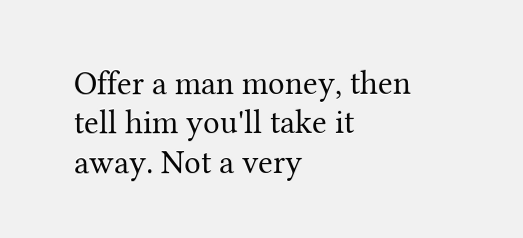Offer a man money, then tell him you'll take it away. Not a very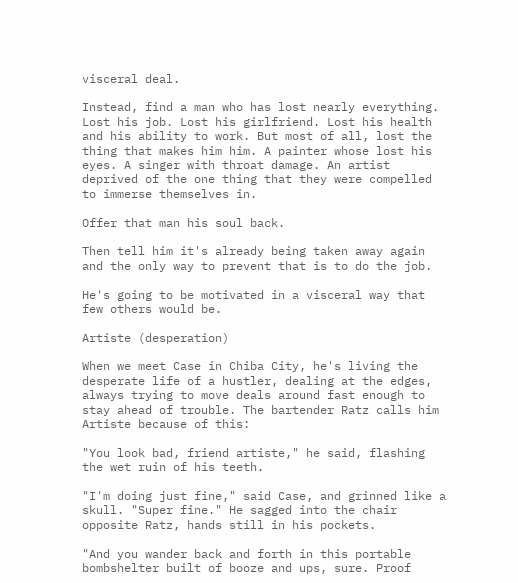visceral deal.

Instead, find a man who has lost nearly everything. Lost his job. Lost his girlfriend. Lost his health and his ability to work. But most of all, lost the thing that makes him him. A painter whose lost his eyes. A singer with throat damage. An artist deprived of the one thing that they were compelled to immerse themselves in.

Offer that man his soul back.

Then tell him it's already being taken away again and the only way to prevent that is to do the job.

He's going to be motivated in a visceral way that few others would be.

Artiste (desperation)

When we meet Case in Chiba City, he's living the desperate life of a hustler, dealing at the edges, always trying to move deals around fast enough to stay ahead of trouble. The bartender Ratz calls him Artiste because of this:

"You look bad, friend artiste," he said, flashing the wet ruin of his teeth.

"I'm doing just fine," said Case, and grinned like a skull. "Super fine." He sagged into the chair opposite Ratz, hands still in his pockets.

"And you wander back and forth in this portable bombshelter built of booze and ups, sure. Proof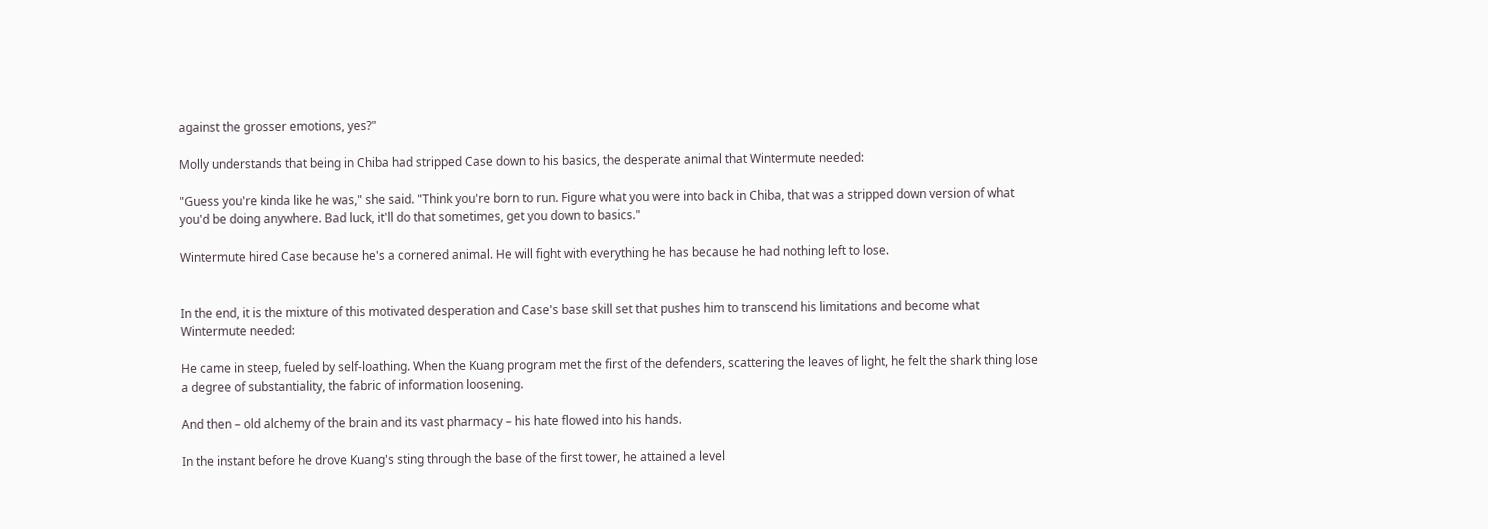against the grosser emotions, yes?"

Molly understands that being in Chiba had stripped Case down to his basics, the desperate animal that Wintermute needed:

"Guess you're kinda like he was," she said. "Think you're born to run. Figure what you were into back in Chiba, that was a stripped down version of what you'd be doing anywhere. Bad luck, it'll do that sometimes, get you down to basics."

Wintermute hired Case because he's a cornered animal. He will fight with everything he has because he had nothing left to lose.


In the end, it is the mixture of this motivated desperation and Case's base skill set that pushes him to transcend his limitations and become what Wintermute needed:

He came in steep, fueled by self-loathing. When the Kuang program met the first of the defenders, scattering the leaves of light, he felt the shark thing lose a degree of substantiality, the fabric of information loosening.

And then – old alchemy of the brain and its vast pharmacy – his hate flowed into his hands.

In the instant before he drove Kuang's sting through the base of the first tower, he attained a level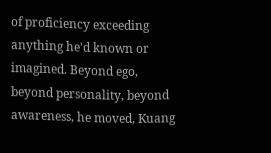of proficiency exceeding anything he'd known or imagined. Beyond ego, beyond personality, beyond awareness, he moved, Kuang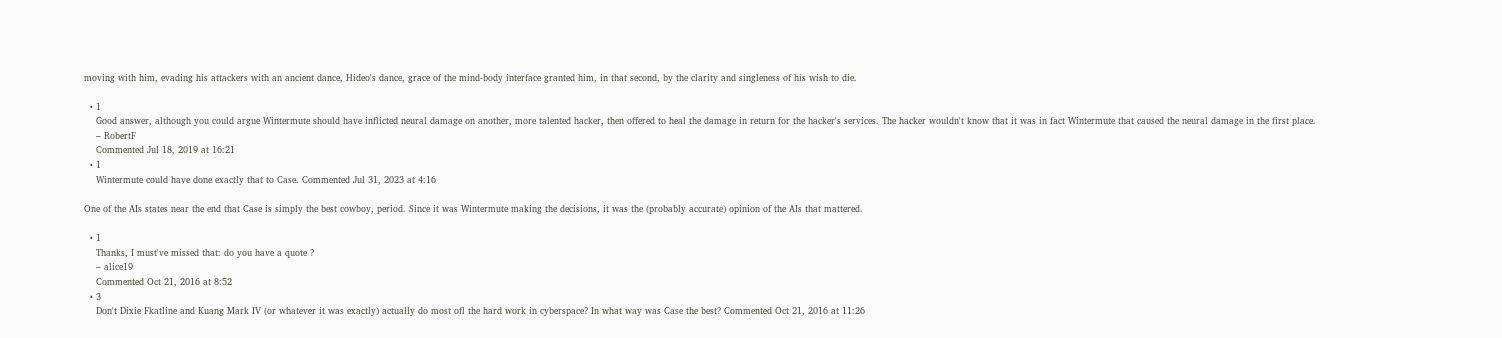moving with him, evading his attackers with an ancient dance, Hideo's dance, grace of the mind-body interface granted him, in that second, by the clarity and singleness of his wish to die.

  • 1
    Good answer, although you could argue Wintermute should have inflicted neural damage on another, more talented hacker, then offered to heal the damage in return for the hacker's services. The hacker wouldn't know that it was in fact Wintermute that caused the neural damage in the first place.
    – RobertF
    Commented Jul 18, 2019 at 16:21
  • 1
    Wintermute could have done exactly that to Case. Commented Jul 31, 2023 at 4:16

One of the AIs states near the end that Case is simply the best cowboy, period. Since it was Wintermute making the decisions, it was the (probably accurate) opinion of the AIs that mattered.

  • 1
    Thanks, I must've missed that: do you have a quote ?
    – alice19
    Commented Oct 21, 2016 at 8:52
  • 3
    Don't Dixie Fkatline and Kuang Mark IV (or whatever it was exactly) actually do most ofl the hard work in cyberspace? In what way was Case the best? Commented Oct 21, 2016 at 11:26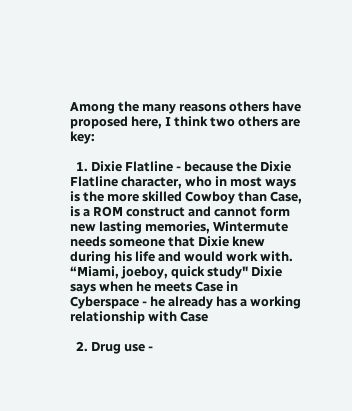Among the many reasons others have proposed here, I think two others are key:

  1. Dixie Flatline - because the Dixie Flatline character, who in most ways is the more skilled Cowboy than Case, is a ROM construct and cannot form new lasting memories, Wintermute needs someone that Dixie knew during his life and would work with. “Miami, joeboy, quick study" Dixie says when he meets Case in Cyberspace - he already has a working relationship with Case

  2. Drug use -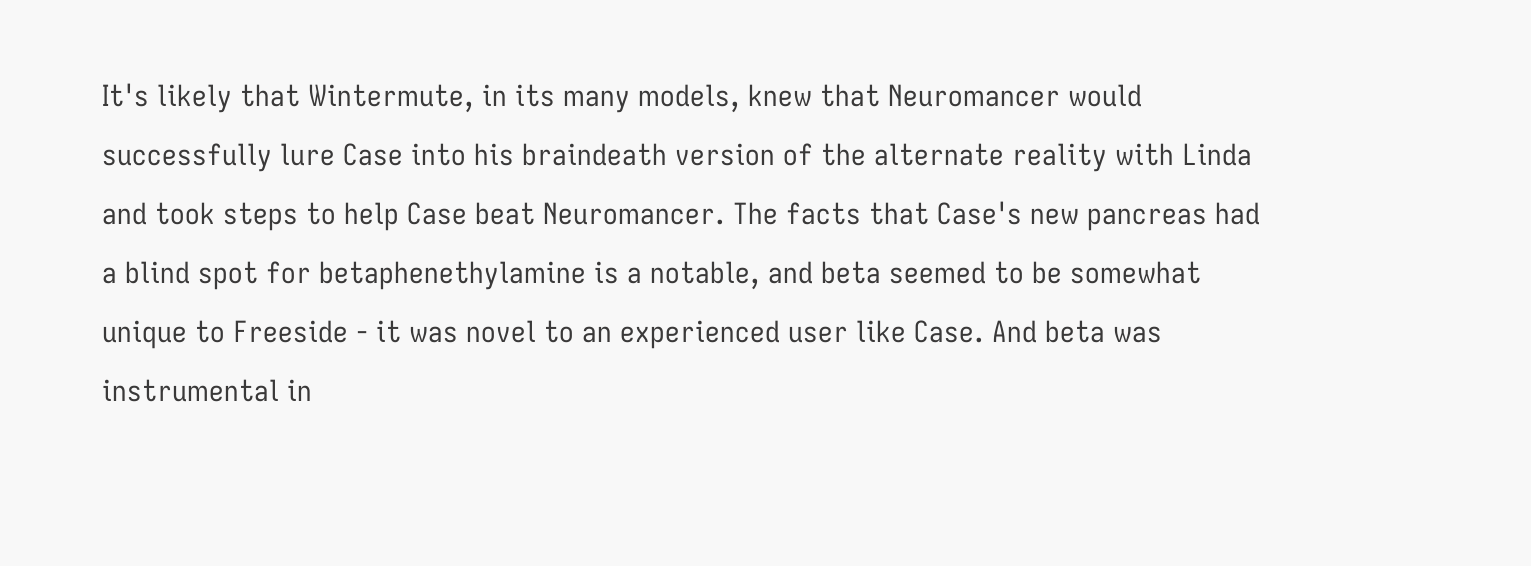It's likely that Wintermute, in its many models, knew that Neuromancer would successfully lure Case into his braindeath version of the alternate reality with Linda and took steps to help Case beat Neuromancer. The facts that Case's new pancreas had a blind spot for betaphenethylamine is a notable, and beta seemed to be somewhat unique to Freeside - it was novel to an experienced user like Case. And beta was instrumental in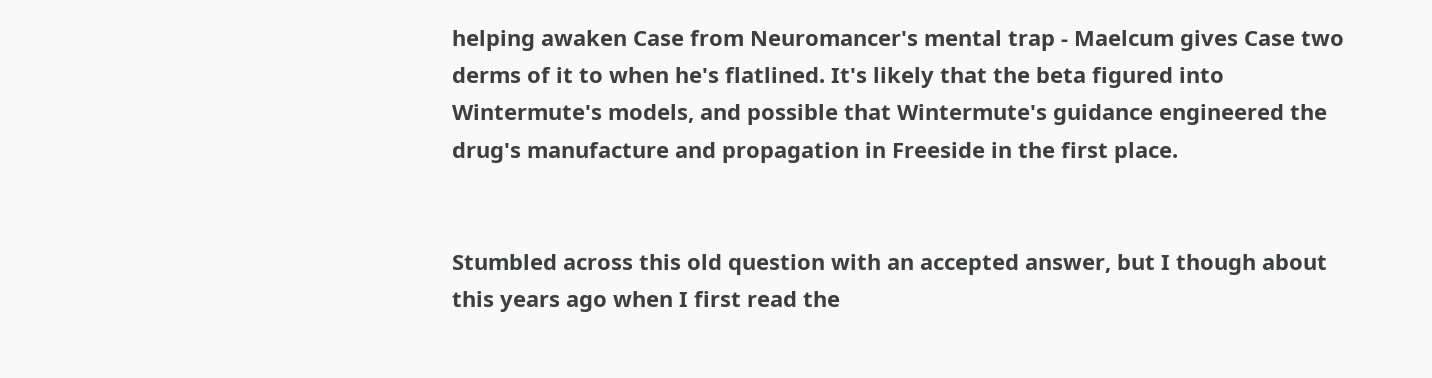helping awaken Case from Neuromancer's mental trap - Maelcum gives Case two derms of it to when he's flatlined. It's likely that the beta figured into Wintermute's models, and possible that Wintermute's guidance engineered the drug's manufacture and propagation in Freeside in the first place.


Stumbled across this old question with an accepted answer, but I though about this years ago when I first read the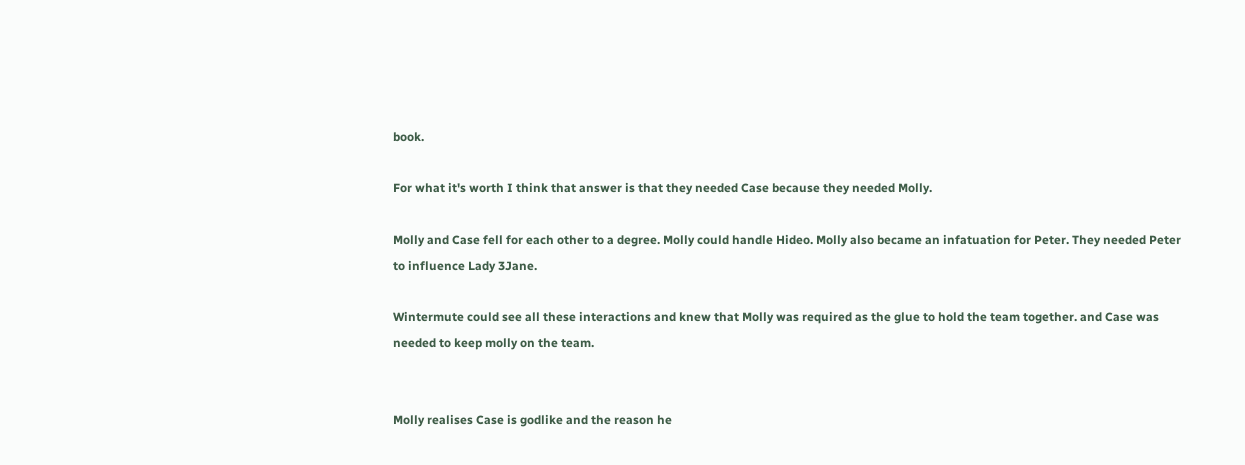book.

For what it's worth I think that answer is that they needed Case because they needed Molly.

Molly and Case fell for each other to a degree. Molly could handle Hideo. Molly also became an infatuation for Peter. They needed Peter to influence Lady 3Jane.

Wintermute could see all these interactions and knew that Molly was required as the glue to hold the team together. and Case was needed to keep molly on the team.


Molly realises Case is godlike and the reason he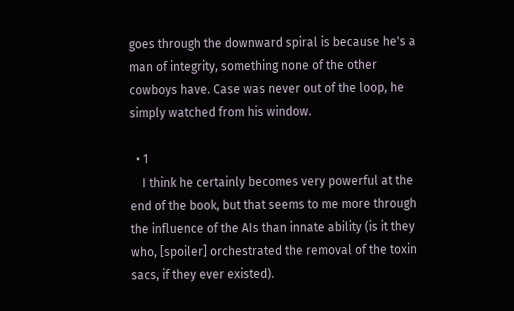goes through the downward spiral is because he's a man of integrity, something none of the other cowboys have. Case was never out of the loop, he simply watched from his window.

  • 1
    I think he certainly becomes very powerful at the end of the book, but that seems to me more through the influence of the AIs than innate ability (is it they who, [spoiler] orchestrated the removal of the toxin sacs, if they ever existed).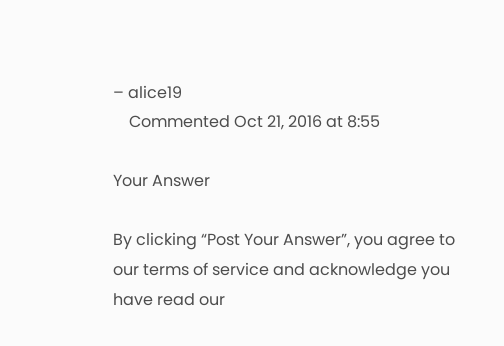– alice19
    Commented Oct 21, 2016 at 8:55

Your Answer

By clicking “Post Your Answer”, you agree to our terms of service and acknowledge you have read our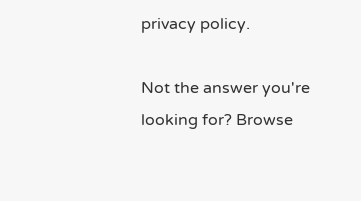privacy policy.

Not the answer you're looking for? Browse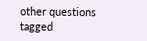other questions tagged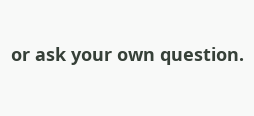or ask your own question.